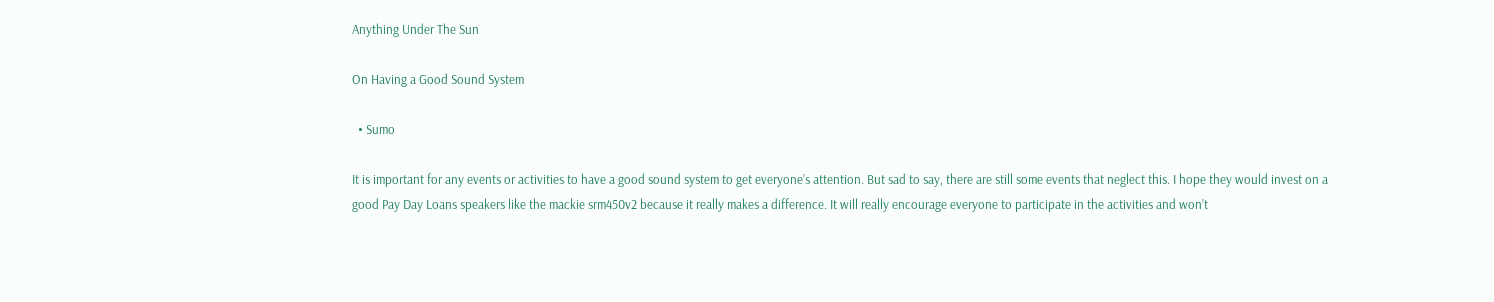Anything Under The Sun

On Having a Good Sound System

  • Sumo

It is important for any events or activities to have a good sound system to get everyone’s attention. But sad to say, there are still some events that neglect this. I hope they would invest on a good Pay Day Loans speakers like the mackie srm450v2 because it really makes a difference. It will really encourage everyone to participate in the activities and won’t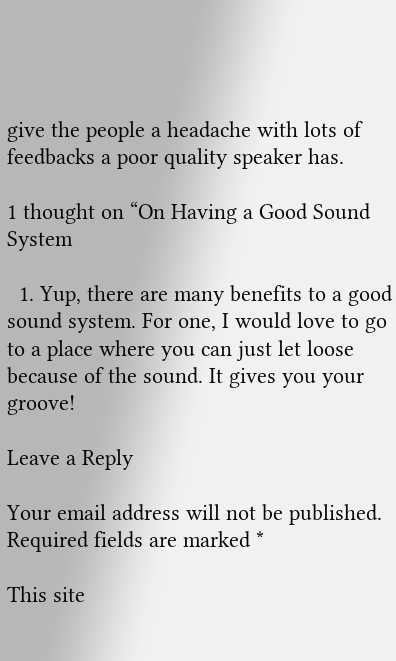give the people a headache with lots of feedbacks a poor quality speaker has.

1 thought on “On Having a Good Sound System

  1. Yup, there are many benefits to a good sound system. For one, I would love to go to a place where you can just let loose because of the sound. It gives you your groove!

Leave a Reply

Your email address will not be published. Required fields are marked *

This site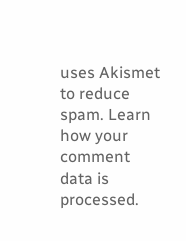uses Akismet to reduce spam. Learn how your comment data is processed.